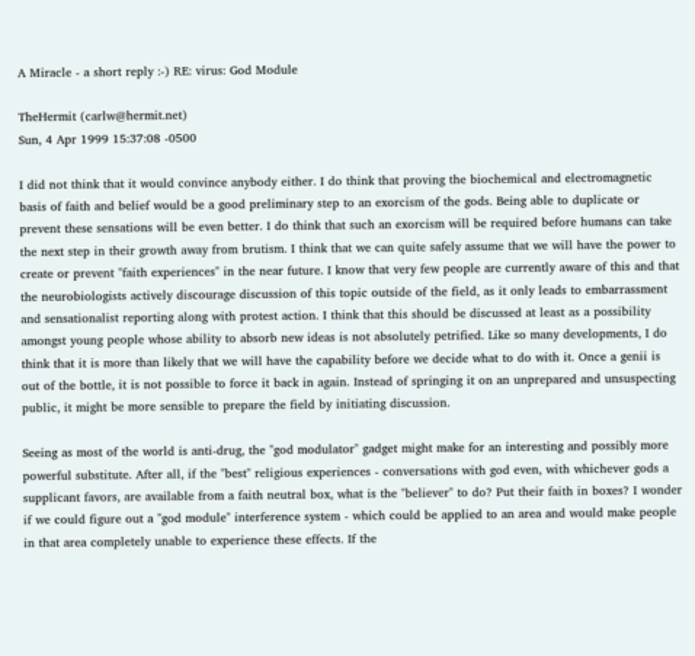A Miracle - a short reply :-) RE: virus: God Module

TheHermit (carlw@hermit.net)
Sun, 4 Apr 1999 15:37:08 -0500

I did not think that it would convince anybody either. I do think that proving the biochemical and electromagnetic basis of faith and belief would be a good preliminary step to an exorcism of the gods. Being able to duplicate or prevent these sensations will be even better. I do think that such an exorcism will be required before humans can take the next step in their growth away from brutism. I think that we can quite safely assume that we will have the power to create or prevent "faith experiences" in the near future. I know that very few people are currently aware of this and that the neurobiologists actively discourage discussion of this topic outside of the field, as it only leads to embarrassment and sensationalist reporting along with protest action. I think that this should be discussed at least as a possibility amongst young people whose ability to absorb new ideas is not absolutely petrified. Like so many developments, I do think that it is more than likely that we will have the capability before we decide what to do with it. Once a genii is out of the bottle, it is not possible to force it back in again. Instead of springing it on an unprepared and unsuspecting public, it might be more sensible to prepare the field by initiating discussion.

Seeing as most of the world is anti-drug, the "god modulator" gadget might make for an interesting and possibly more powerful substitute. After all, if the "best" religious experiences - conversations with god even, with whichever gods a supplicant favors, are available from a faith neutral box, what is the "believer" to do? Put their faith in boxes? I wonder if we could figure out a "god module" interference system - which could be applied to an area and would make people in that area completely unable to experience these effects. If the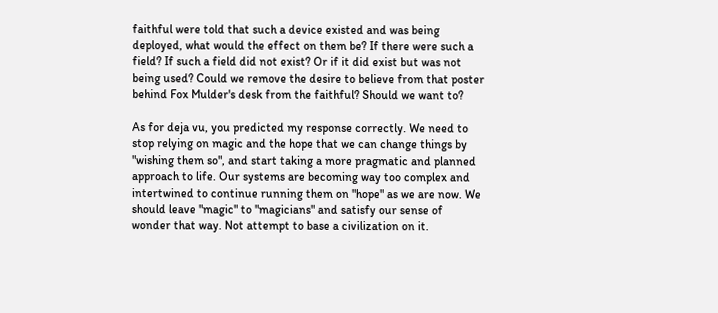faithful were told that such a device existed and was being deployed, what would the effect on them be? If there were such a field? If such a field did not exist? Or if it did exist but was not being used? Could we remove the desire to believe from that poster behind Fox Mulder's desk from the faithful? Should we want to?

As for deja vu, you predicted my response correctly. We need to stop relying on magic and the hope that we can change things by "wishing them so", and start taking a more pragmatic and planned approach to life. Our systems are becoming way too complex and intertwined to continue running them on "hope" as we are now. We should leave "magic" to "magicians" and satisfy our sense of wonder that way. Not attempt to base a civilization on it.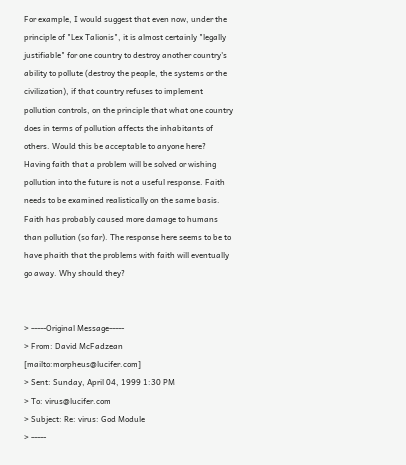For example, I would suggest that even now, under the principle of "Lex Talionis", it is almost certainly "legally justifiable" for one country to destroy another country's ability to pollute (destroy the people, the systems or the civilization), if that country refuses to implement pollution controls, on the principle that what one country does in terms of pollution affects the inhabitants of others. Would this be acceptable to anyone here? Having faith that a problem will be solved or wishing pollution into the future is not a useful response. Faith needs to be examined realistically on the same basis. Faith has probably caused more damage to humans than pollution (so far). The response here seems to be to have phaith that the problems with faith will eventually go away. Why should they?


> -----Original Message-----
> From: David McFadzean [mailto:morpheus@lucifer.com]
> Sent: Sunday, April 04, 1999 1:30 PM
> To: virus@lucifer.com
> Subject: Re: virus: God Module
> -----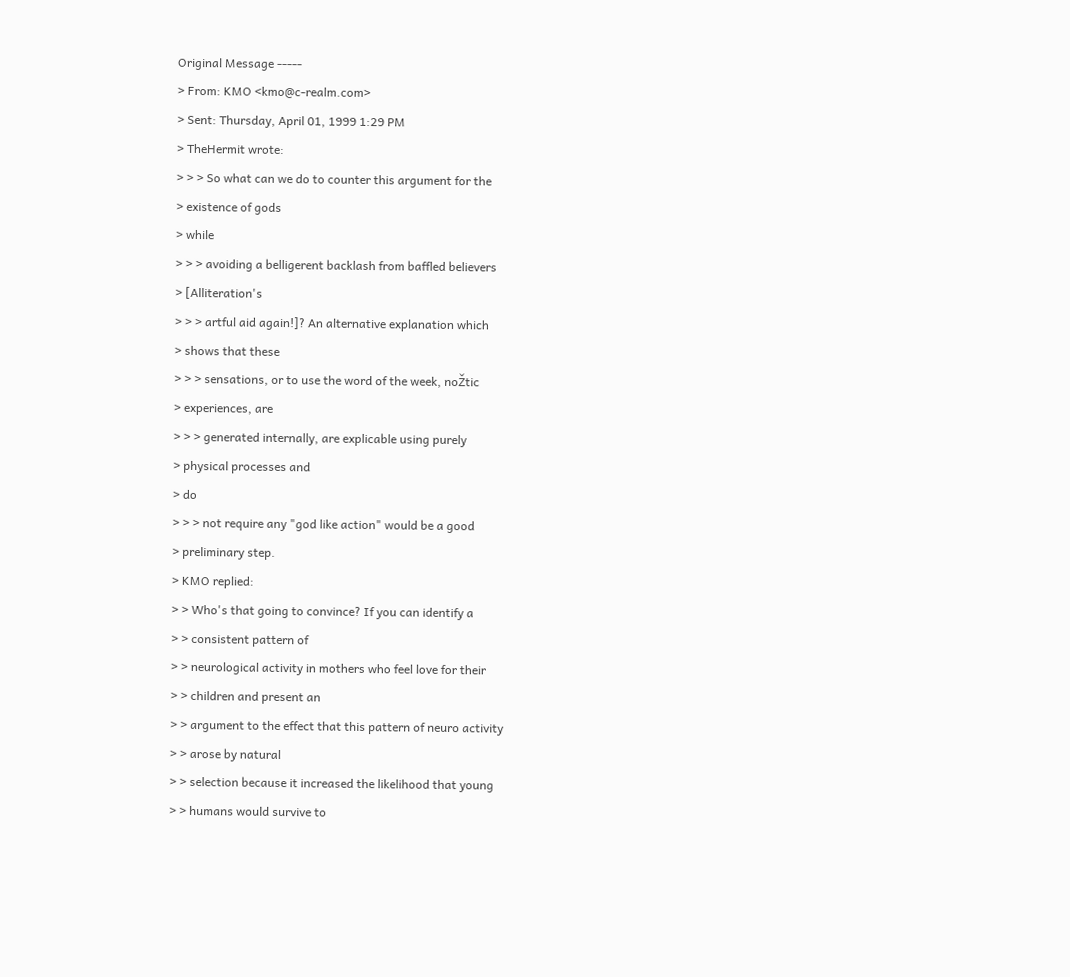Original Message -----
> From: KMO <kmo@c-realm.com>
> Sent: Thursday, April 01, 1999 1:29 PM
> TheHermit wrote:
> > > So what can we do to counter this argument for the
> existence of gods
> while
> > > avoiding a belligerent backlash from baffled believers
> [Alliteration's
> > > artful aid again!]? An alternative explanation which
> shows that these
> > > sensations, or to use the word of the week, noŽtic
> experiences, are
> > > generated internally, are explicable using purely
> physical processes and
> do
> > > not require any "god like action" would be a good
> preliminary step.
> KMO replied:
> > Who's that going to convince? If you can identify a
> > consistent pattern of
> > neurological activity in mothers who feel love for their
> > children and present an
> > argument to the effect that this pattern of neuro activity
> > arose by natural
> > selection because it increased the likelihood that young
> > humans would survive to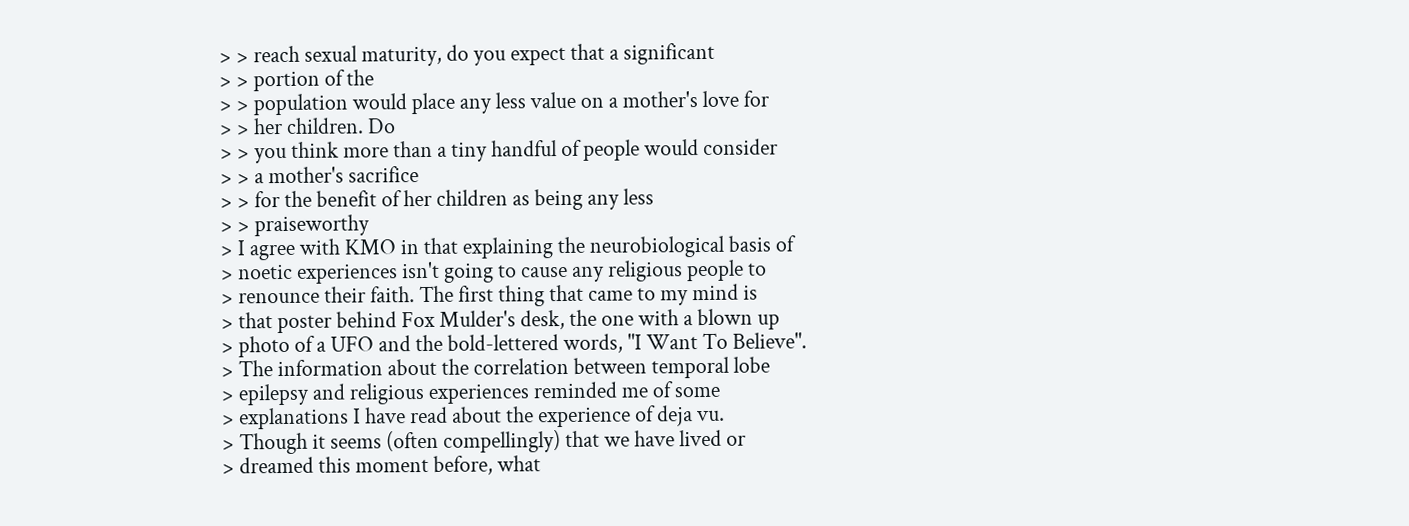> > reach sexual maturity, do you expect that a significant
> > portion of the
> > population would place any less value on a mother's love for
> > her children. Do
> > you think more than a tiny handful of people would consider
> > a mother's sacrifice
> > for the benefit of her children as being any less
> > praiseworthy
> I agree with KMO in that explaining the neurobiological basis of
> noetic experiences isn't going to cause any religious people to
> renounce their faith. The first thing that came to my mind is
> that poster behind Fox Mulder's desk, the one with a blown up
> photo of a UFO and the bold-lettered words, "I Want To Believe".
> The information about the correlation between temporal lobe
> epilepsy and religious experiences reminded me of some
> explanations I have read about the experience of deja vu.
> Though it seems (often compellingly) that we have lived or
> dreamed this moment before, what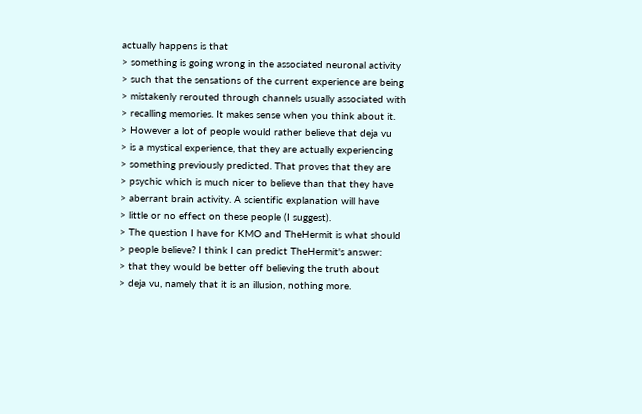actually happens is that
> something is going wrong in the associated neuronal activity
> such that the sensations of the current experience are being
> mistakenly rerouted through channels usually associated with
> recalling memories. It makes sense when you think about it.
> However a lot of people would rather believe that deja vu
> is a mystical experience, that they are actually experiencing
> something previously predicted. That proves that they are
> psychic which is much nicer to believe than that they have
> aberrant brain activity. A scientific explanation will have
> little or no effect on these people (I suggest).
> The question I have for KMO and TheHermit is what should
> people believe? I think I can predict TheHermit's answer:
> that they would be better off believing the truth about
> deja vu, namely that it is an illusion, nothing more.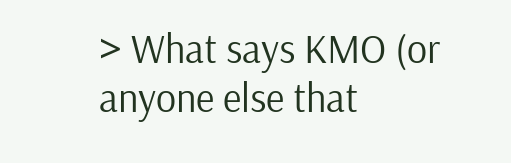> What says KMO (or anyone else that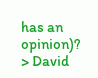has an opinion)?
> David